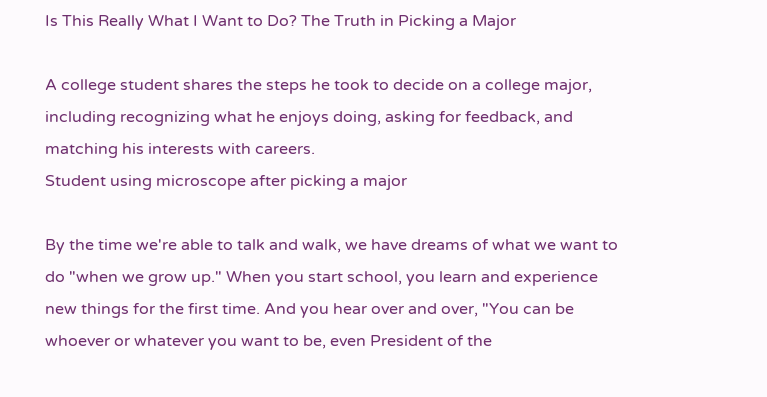Is This Really What I Want to Do? The Truth in Picking a Major

A college student shares the steps he took to decide on a college major, including recognizing what he enjoys doing, asking for feedback, and matching his interests with careers.
Student using microscope after picking a major

By the time we're able to talk and walk, we have dreams of what we want to do "when we grow up." When you start school, you learn and experience new things for the first time. And you hear over and over, "You can be whoever or whatever you want to be, even President of the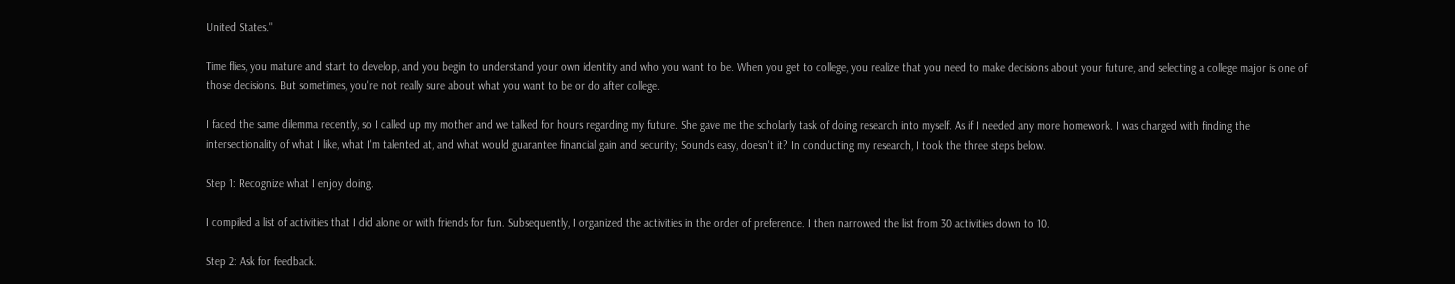United States."

Time flies, you mature and start to develop, and you begin to understand your own identity and who you want to be. When you get to college, you realize that you need to make decisions about your future, and selecting a college major is one of those decisions. But sometimes, you're not really sure about what you want to be or do after college.

I faced the same dilemma recently, so I called up my mother and we talked for hours regarding my future. She gave me the scholarly task of doing research into myself. As if I needed any more homework. I was charged with finding the intersectionality of what I like, what I'm talented at, and what would guarantee financial gain and security; Sounds easy, doesn't it? In conducting my research, I took the three steps below.

Step 1: Recognize what I enjoy doing.

I compiled a list of activities that I did alone or with friends for fun. Subsequently, I organized the activities in the order of preference. I then narrowed the list from 30 activities down to 10.

Step 2: Ask for feedback.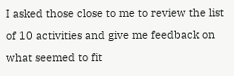I asked those close to me to review the list of 10 activities and give me feedback on what seemed to fit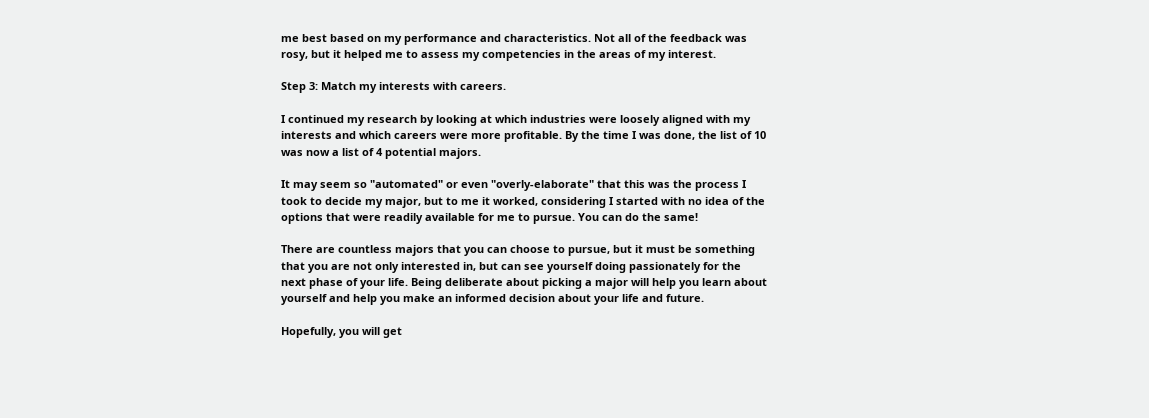me best based on my performance and characteristics. Not all of the feedback was rosy, but it helped me to assess my competencies in the areas of my interest.

Step 3: Match my interests with careers.

I continued my research by looking at which industries were loosely aligned with my interests and which careers were more profitable. By the time I was done, the list of 10 was now a list of 4 potential majors.

It may seem so "automated" or even "overly-elaborate" that this was the process I took to decide my major, but to me it worked, considering I started with no idea of the options that were readily available for me to pursue. You can do the same!

There are countless majors that you can choose to pursue, but it must be something that you are not only interested in, but can see yourself doing passionately for the next phase of your life. Being deliberate about picking a major will help you learn about yourself and help you make an informed decision about your life and future.

Hopefully, you will get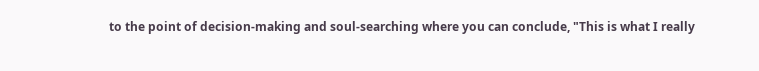to the point of decision-making and soul-searching where you can conclude, "This is what I really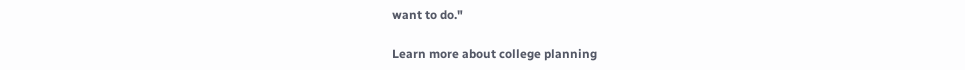want to do."

Learn more about college planning